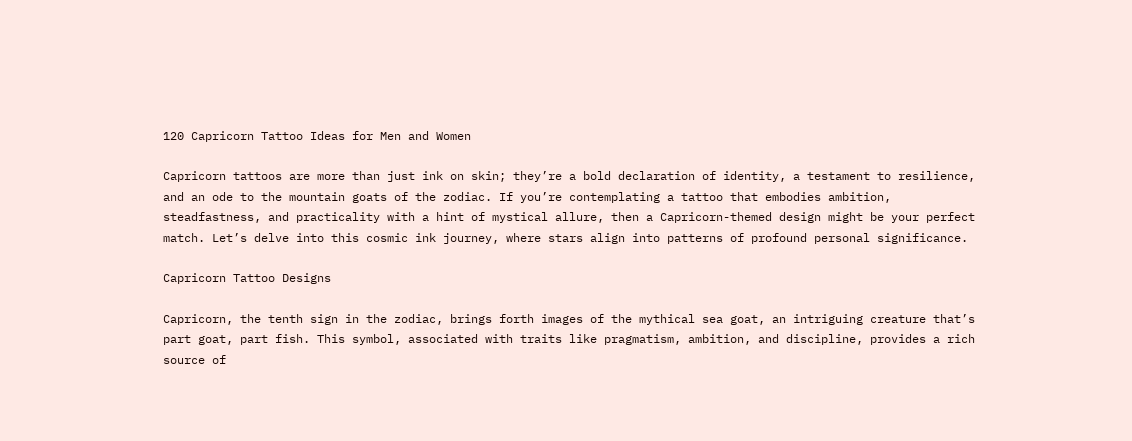120 Capricorn Tattoo Ideas for Men and Women

Capricorn tattoos are more than just ink on skin; they’re a bold declaration of identity, a testament to resilience, and an ode to the mountain goats of the zodiac. If you’re contemplating a tattoo that embodies ambition, steadfastness, and practicality with a hint of mystical allure, then a Capricorn-themed design might be your perfect match. Let’s delve into this cosmic ink journey, where stars align into patterns of profound personal significance.

Capricorn Tattoo Designs

Capricorn, the tenth sign in the zodiac, brings forth images of the mythical sea goat, an intriguing creature that’s part goat, part fish. This symbol, associated with traits like pragmatism, ambition, and discipline, provides a rich source of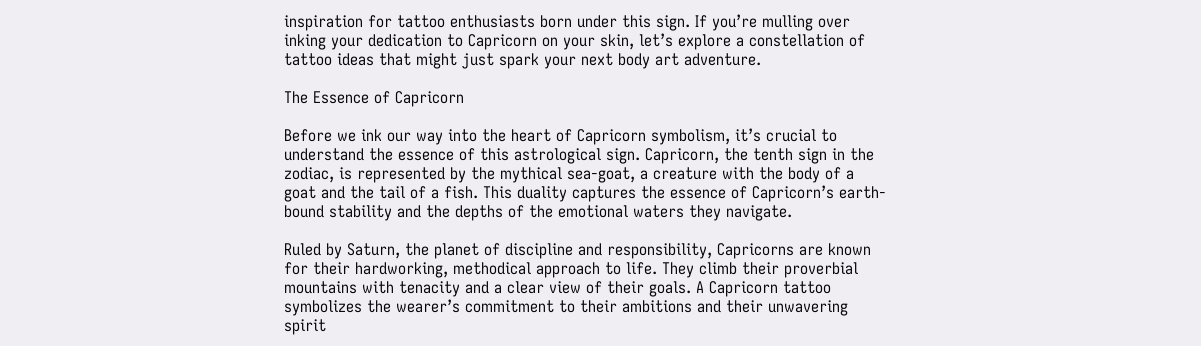inspiration for tattoo enthusiasts born under this sign. If you’re mulling over inking your dedication to Capricorn on your skin, let’s explore a constellation of tattoo ideas that might just spark your next body art adventure.

The Essence of Capricorn

Before we ink our way into the heart of Capricorn symbolism, it’s crucial to understand the essence of this astrological sign. Capricorn, the tenth sign in the zodiac, is represented by the mythical sea-goat, a creature with the body of a goat and the tail of a fish. This duality captures the essence of Capricorn’s earth-bound stability and the depths of the emotional waters they navigate.

Ruled by Saturn, the planet of discipline and responsibility, Capricorns are known for their hardworking, methodical approach to life. They climb their proverbial mountains with tenacity and a clear view of their goals. A Capricorn tattoo symbolizes the wearer’s commitment to their ambitions and their unwavering spirit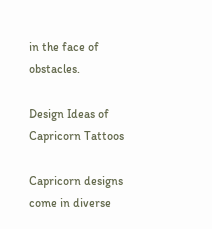in the face of obstacles.

Design Ideas of Capricorn Tattoos

Capricorn designs come in diverse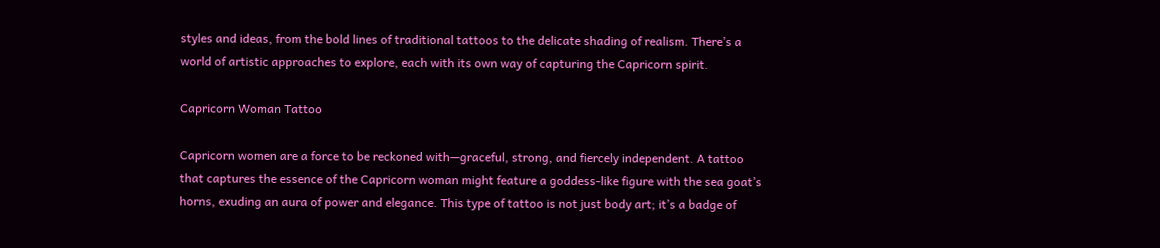styles and ideas, from the bold lines of traditional tattoos to the delicate shading of realism. There’s a world of artistic approaches to explore, each with its own way of capturing the Capricorn spirit.

Capricorn Woman Tattoo

Capricorn women are a force to be reckoned with—graceful, strong, and fiercely independent. A tattoo that captures the essence of the Capricorn woman might feature a goddess-like figure with the sea goat’s horns, exuding an aura of power and elegance. This type of tattoo is not just body art; it’s a badge of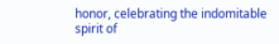honor, celebrating the indomitable spirit of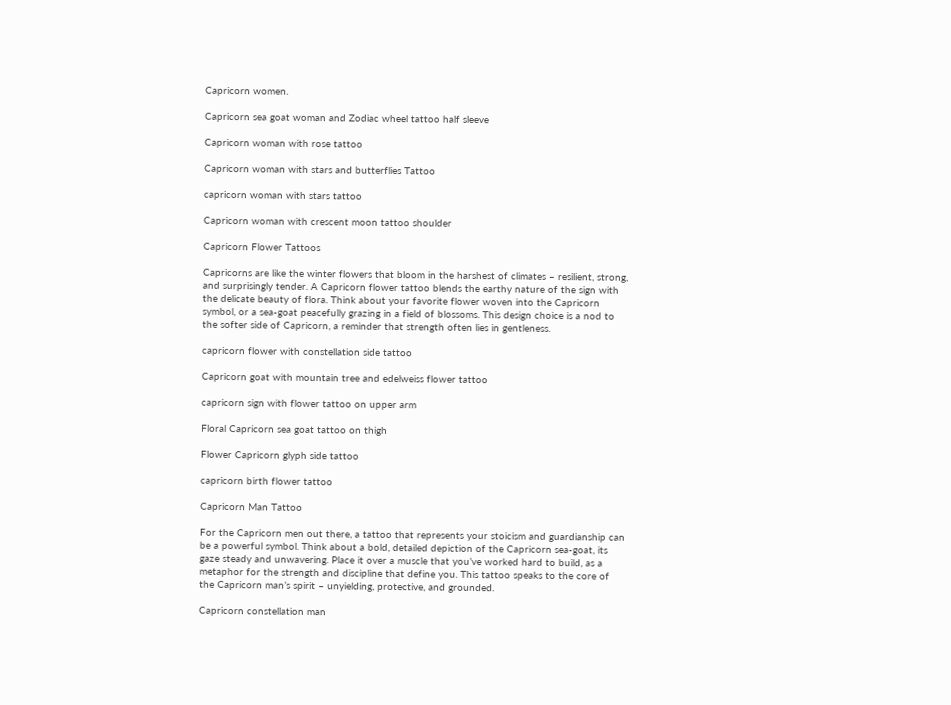Capricorn women.

Capricorn sea goat woman and Zodiac wheel tattoo half sleeve

Capricorn woman with rose tattoo

Capricorn woman with stars and butterflies Tattoo

capricorn woman with stars tattoo

Capricorn woman with crescent moon tattoo shoulder

Capricorn Flower Tattoos

Capricorns are like the winter flowers that bloom in the harshest of climates – resilient, strong, and surprisingly tender. A Capricorn flower tattoo blends the earthy nature of the sign with the delicate beauty of flora. Think about your favorite flower woven into the Capricorn symbol, or a sea-goat peacefully grazing in a field of blossoms. This design choice is a nod to the softer side of Capricorn, a reminder that strength often lies in gentleness.

capricorn flower with constellation side tattoo

Capricorn goat with mountain tree and edelweiss flower tattoo

capricorn sign with flower tattoo on upper arm

Floral Capricorn sea goat tattoo on thigh

Flower Capricorn glyph side tattoo

capricorn birth flower tattoo

Capricorn Man Tattoo

For the Capricorn men out there, a tattoo that represents your stoicism and guardianship can be a powerful symbol. Think about a bold, detailed depiction of the Capricorn sea-goat, its gaze steady and unwavering. Place it over a muscle that you’ve worked hard to build, as a metaphor for the strength and discipline that define you. This tattoo speaks to the core of the Capricorn man’s spirit – unyielding, protective, and grounded.

Capricorn constellation man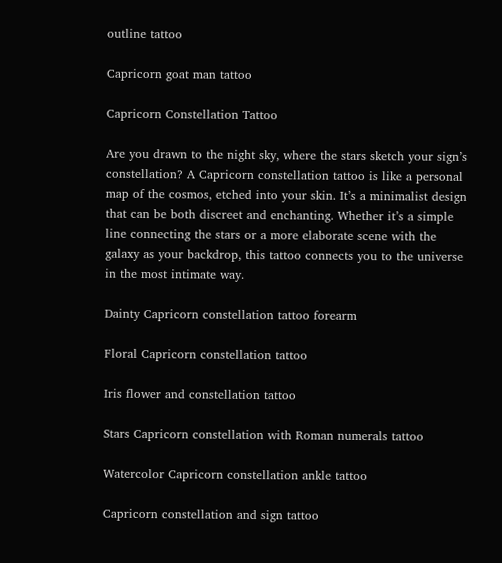outline tattoo

Capricorn goat man tattoo

Capricorn Constellation Tattoo

Are you drawn to the night sky, where the stars sketch your sign’s constellation? A Capricorn constellation tattoo is like a personal map of the cosmos, etched into your skin. It’s a minimalist design that can be both discreet and enchanting. Whether it’s a simple line connecting the stars or a more elaborate scene with the galaxy as your backdrop, this tattoo connects you to the universe in the most intimate way.

Dainty Capricorn constellation tattoo forearm

Floral Capricorn constellation tattoo

Iris flower and constellation tattoo

Stars Capricorn constellation with Roman numerals tattoo

Watercolor Capricorn constellation ankle tattoo

Capricorn constellation and sign tattoo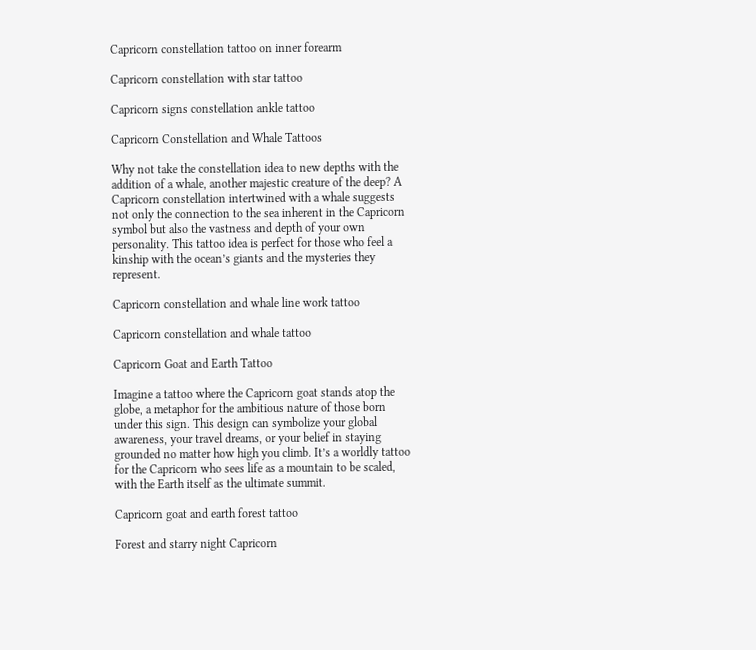Capricorn constellation tattoo on inner forearm

Capricorn constellation with star tattoo

Capricorn signs constellation ankle tattoo

Capricorn Constellation and Whale Tattoos

Why not take the constellation idea to new depths with the addition of a whale, another majestic creature of the deep? A Capricorn constellation intertwined with a whale suggests not only the connection to the sea inherent in the Capricorn symbol but also the vastness and depth of your own personality. This tattoo idea is perfect for those who feel a kinship with the ocean’s giants and the mysteries they represent.

Capricorn constellation and whale line work tattoo

Capricorn constellation and whale tattoo

Capricorn Goat and Earth Tattoo

Imagine a tattoo where the Capricorn goat stands atop the globe, a metaphor for the ambitious nature of those born under this sign. This design can symbolize your global awareness, your travel dreams, or your belief in staying grounded no matter how high you climb. It’s a worldly tattoo for the Capricorn who sees life as a mountain to be scaled, with the Earth itself as the ultimate summit.

Capricorn goat and earth forest tattoo

Forest and starry night Capricorn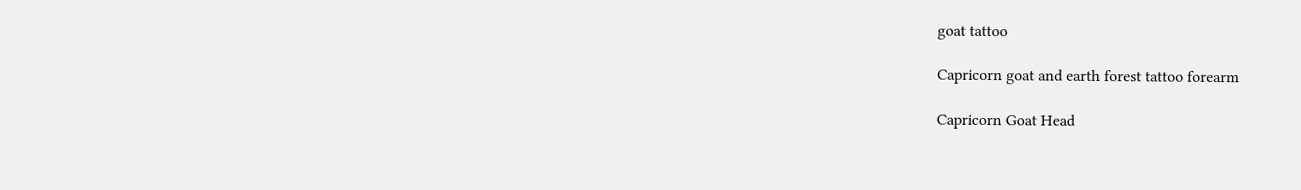goat tattoo

Capricorn goat and earth forest tattoo forearm

Capricorn Goat Head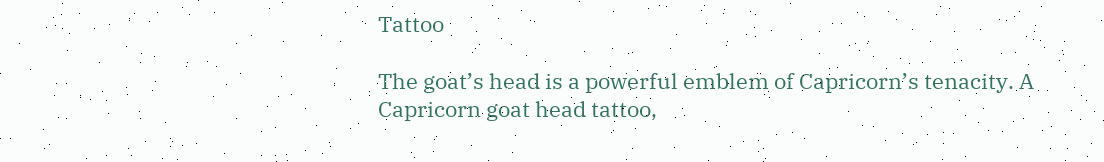Tattoo

The goat’s head is a powerful emblem of Capricorn’s tenacity. A Capricorn goat head tattoo,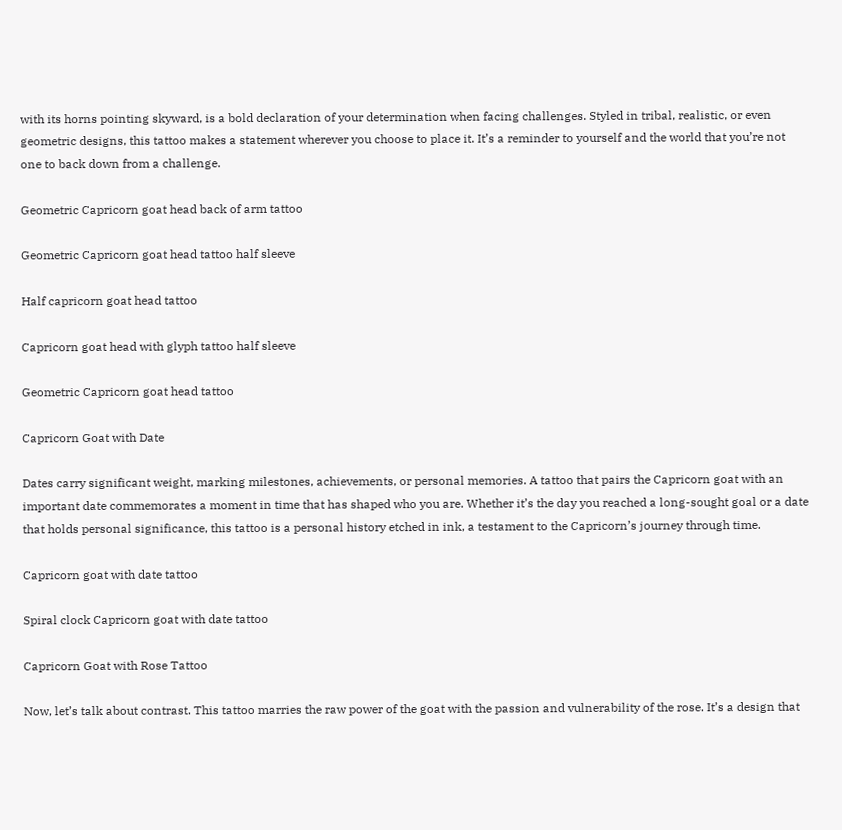with its horns pointing skyward, is a bold declaration of your determination when facing challenges. Styled in tribal, realistic, or even geometric designs, this tattoo makes a statement wherever you choose to place it. It’s a reminder to yourself and the world that you’re not one to back down from a challenge.

Geometric Capricorn goat head back of arm tattoo

Geometric Capricorn goat head tattoo half sleeve

Half capricorn goat head tattoo

Capricorn goat head with glyph tattoo half sleeve

Geometric Capricorn goat head tattoo

Capricorn Goat with Date

Dates carry significant weight, marking milestones, achievements, or personal memories. A tattoo that pairs the Capricorn goat with an important date commemorates a moment in time that has shaped who you are. Whether it’s the day you reached a long-sought goal or a date that holds personal significance, this tattoo is a personal history etched in ink, a testament to the Capricorn’s journey through time.

Capricorn goat with date tattoo

Spiral clock Capricorn goat with date tattoo

Capricorn Goat with Rose Tattoo

Now, let’s talk about contrast. This tattoo marries the raw power of the goat with the passion and vulnerability of the rose. It’s a design that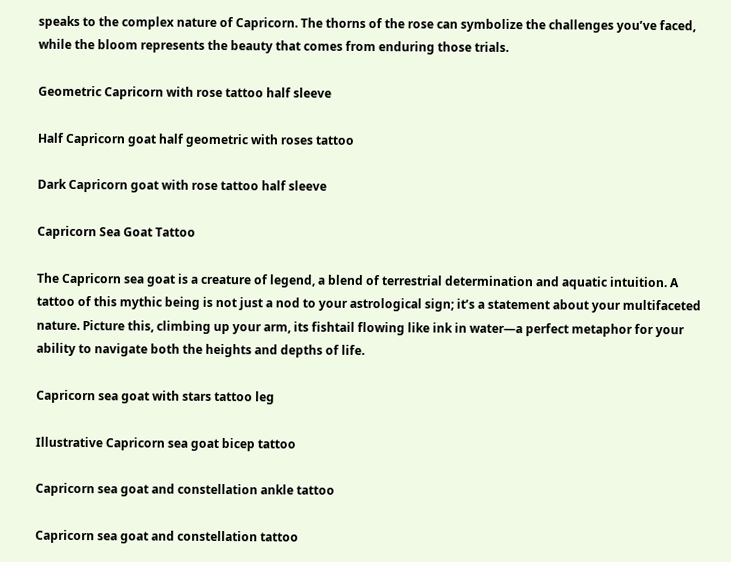speaks to the complex nature of Capricorn. The thorns of the rose can symbolize the challenges you’ve faced, while the bloom represents the beauty that comes from enduring those trials.

Geometric Capricorn with rose tattoo half sleeve

Half Capricorn goat half geometric with roses tattoo

Dark Capricorn goat with rose tattoo half sleeve

Capricorn Sea Goat Tattoo

The Capricorn sea goat is a creature of legend, a blend of terrestrial determination and aquatic intuition. A tattoo of this mythic being is not just a nod to your astrological sign; it’s a statement about your multifaceted nature. Picture this, climbing up your arm, its fishtail flowing like ink in water—a perfect metaphor for your ability to navigate both the heights and depths of life.

Capricorn sea goat with stars tattoo leg

Illustrative Capricorn sea goat bicep tattoo

Capricorn sea goat and constellation ankle tattoo

Capricorn sea goat and constellation tattoo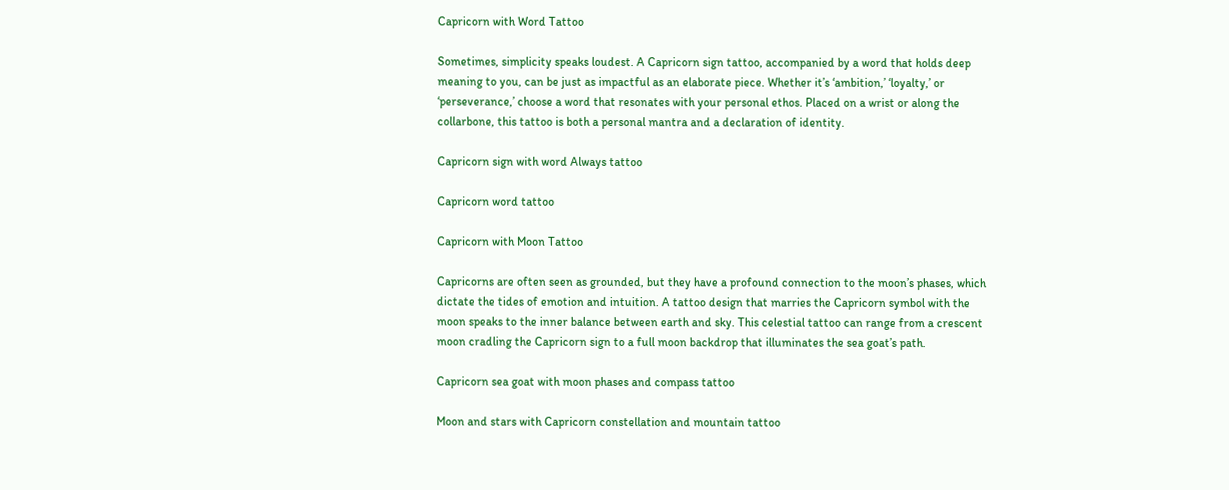Capricorn with Word Tattoo

Sometimes, simplicity speaks loudest. A Capricorn sign tattoo, accompanied by a word that holds deep meaning to you, can be just as impactful as an elaborate piece. Whether it’s ‘ambition,’ ‘loyalty,’ or ‘perseverance,’ choose a word that resonates with your personal ethos. Placed on a wrist or along the collarbone, this tattoo is both a personal mantra and a declaration of identity.

Capricorn sign with word Always tattoo

Capricorn word tattoo

Capricorn with Moon Tattoo

Capricorns are often seen as grounded, but they have a profound connection to the moon’s phases, which dictate the tides of emotion and intuition. A tattoo design that marries the Capricorn symbol with the moon speaks to the inner balance between earth and sky. This celestial tattoo can range from a crescent moon cradling the Capricorn sign to a full moon backdrop that illuminates the sea goat’s path.

Capricorn sea goat with moon phases and compass tattoo

Moon and stars with Capricorn constellation and mountain tattoo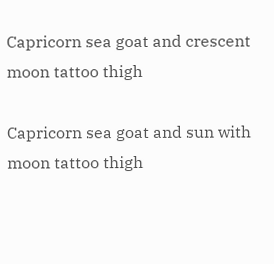Capricorn sea goat and crescent moon tattoo thigh

Capricorn sea goat and sun with moon tattoo thigh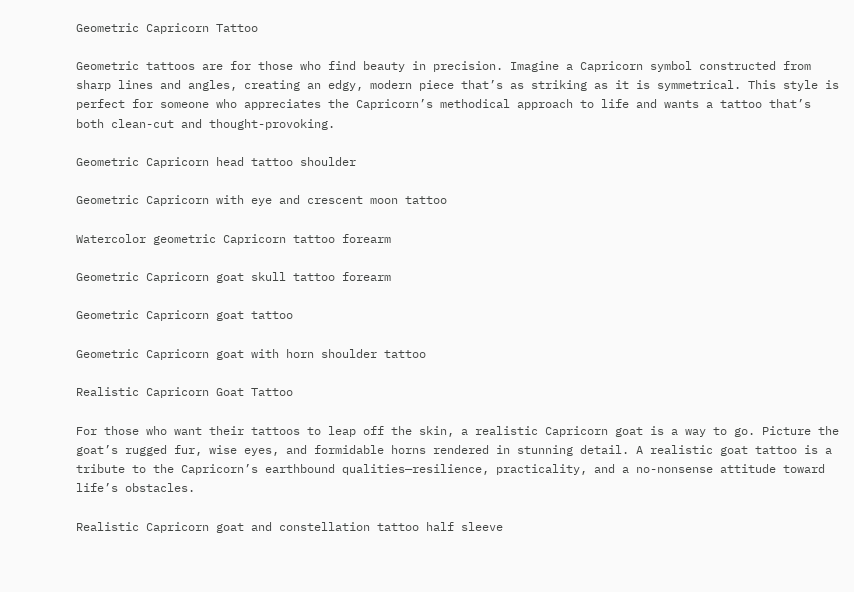Geometric Capricorn Tattoo

Geometric tattoos are for those who find beauty in precision. Imagine a Capricorn symbol constructed from sharp lines and angles, creating an edgy, modern piece that’s as striking as it is symmetrical. This style is perfect for someone who appreciates the Capricorn’s methodical approach to life and wants a tattoo that’s both clean-cut and thought-provoking.

Geometric Capricorn head tattoo shoulder

Geometric Capricorn with eye and crescent moon tattoo

Watercolor geometric Capricorn tattoo forearm

Geometric Capricorn goat skull tattoo forearm

Geometric Capricorn goat tattoo

Geometric Capricorn goat with horn shoulder tattoo

Realistic Capricorn Goat Tattoo

For those who want their tattoos to leap off the skin, a realistic Capricorn goat is a way to go. Picture the goat’s rugged fur, wise eyes, and formidable horns rendered in stunning detail. A realistic goat tattoo is a tribute to the Capricorn’s earthbound qualities—resilience, practicality, and a no-nonsense attitude toward life’s obstacles.

Realistic Capricorn goat and constellation tattoo half sleeve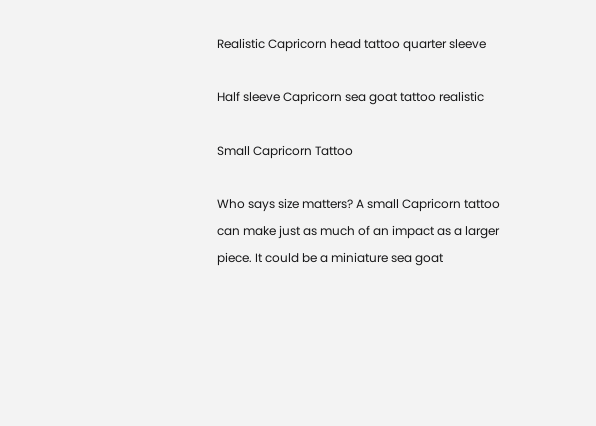Realistic Capricorn head tattoo quarter sleeve

Half sleeve Capricorn sea goat tattoo realistic

Small Capricorn Tattoo

Who says size matters? A small Capricorn tattoo can make just as much of an impact as a larger piece. It could be a miniature sea goat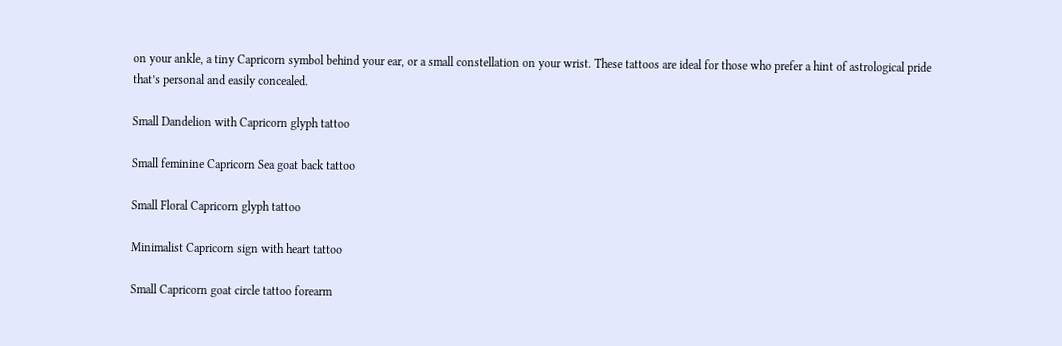on your ankle, a tiny Capricorn symbol behind your ear, or a small constellation on your wrist. These tattoos are ideal for those who prefer a hint of astrological pride that’s personal and easily concealed.

Small Dandelion with Capricorn glyph tattoo

Small feminine Capricorn Sea goat back tattoo

Small Floral Capricorn glyph tattoo

Minimalist Capricorn sign with heart tattoo

Small Capricorn goat circle tattoo forearm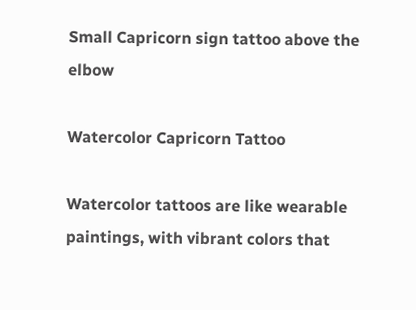Small Capricorn sign tattoo above the elbow

Watercolor Capricorn Tattoo

Watercolor tattoos are like wearable paintings, with vibrant colors that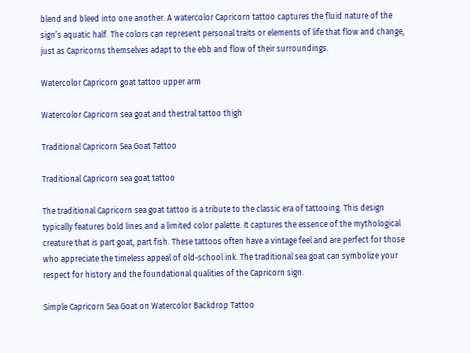blend and bleed into one another. A watercolor Capricorn tattoo captures the fluid nature of the sign’s aquatic half. The colors can represent personal traits or elements of life that flow and change, just as Capricorns themselves adapt to the ebb and flow of their surroundings.

Watercolor Capricorn goat tattoo upper arm

Watercolor Capricorn sea goat and thestral tattoo thigh

Traditional Capricorn Sea Goat Tattoo

Traditional Capricorn sea goat tattoo

The traditional Capricorn sea goat tattoo is a tribute to the classic era of tattooing. This design typically features bold lines and a limited color palette. It captures the essence of the mythological creature that is part goat, part fish. These tattoos often have a vintage feel and are perfect for those who appreciate the timeless appeal of old-school ink. The traditional sea goat can symbolize your respect for history and the foundational qualities of the Capricorn sign.

Simple Capricorn Sea Goat on Watercolor Backdrop Tattoo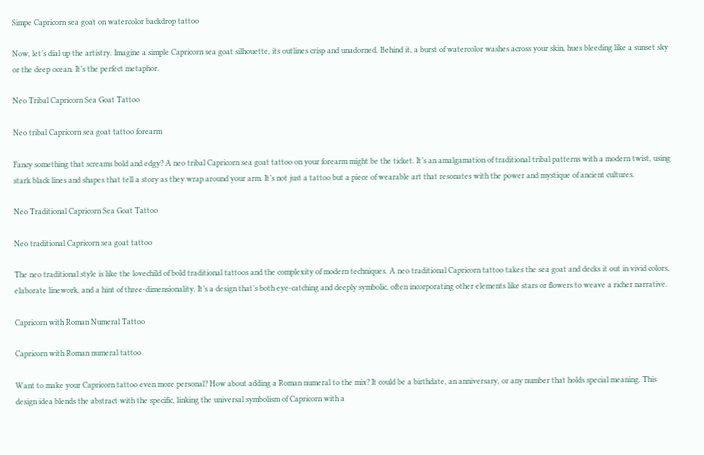Simpe Capricorn sea goat on watercolor backdrop tattoo

Now, let’s dial up the artistry. Imagine a simple Capricorn sea goat silhouette, its outlines crisp and unadorned. Behind it, a burst of watercolor washes across your skin, hues bleeding like a sunset sky or the deep ocean. It’s the perfect metaphor.

Neo Tribal Capricorn Sea Goat Tattoo

Neo tribal Capricorn sea goat tattoo forearm

Fancy something that screams bold and edgy? A neo tribal Capricorn sea goat tattoo on your forearm might be the ticket. It’s an amalgamation of traditional tribal patterns with a modern twist, using stark black lines and shapes that tell a story as they wrap around your arm. It’s not just a tattoo but a piece of wearable art that resonates with the power and mystique of ancient cultures.

Neo Traditional Capricorn Sea Goat Tattoo

Neo traditional Capricorn sea goat tattoo

The neo traditional style is like the lovechild of bold traditional tattoos and the complexity of modern techniques. A neo traditional Capricorn tattoo takes the sea goat and decks it out in vivid colors, elaborate linework, and a hint of three-dimensionality. It’s a design that’s both eye-catching and deeply symbolic, often incorporating other elements like stars or flowers to weave a richer narrative.

Capricorn with Roman Numeral Tattoo

Capricorn with Roman numeral tattoo

Want to make your Capricorn tattoo even more personal? How about adding a Roman numeral to the mix? It could be a birthdate, an anniversary, or any number that holds special meaning. This design idea blends the abstract with the specific, linking the universal symbolism of Capricorn with a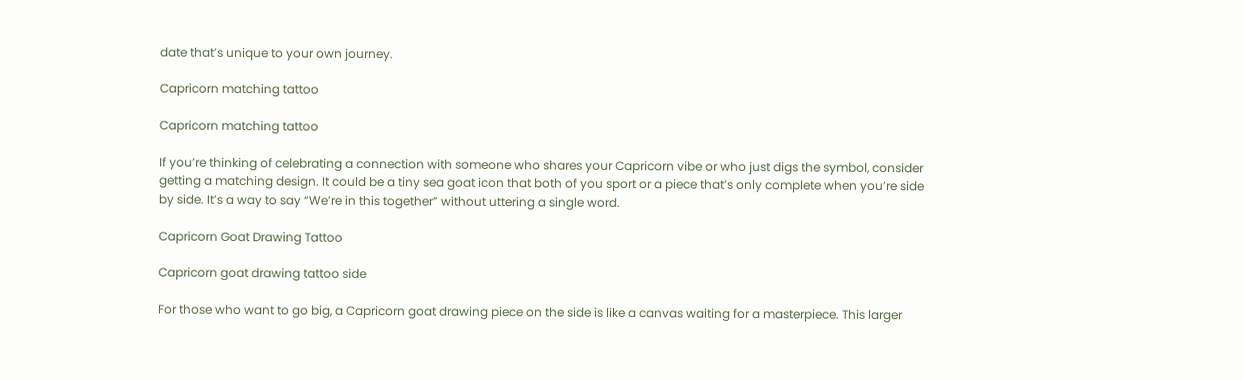date that’s unique to your own journey.

Capricorn matching tattoo

Capricorn matching tattoo

If you’re thinking of celebrating a connection with someone who shares your Capricorn vibe or who just digs the symbol, consider getting a matching design. It could be a tiny sea goat icon that both of you sport or a piece that’s only complete when you’re side by side. It’s a way to say “We’re in this together” without uttering a single word.

Capricorn Goat Drawing Tattoo

Capricorn goat drawing tattoo side

For those who want to go big, a Capricorn goat drawing piece on the side is like a canvas waiting for a masterpiece. This larger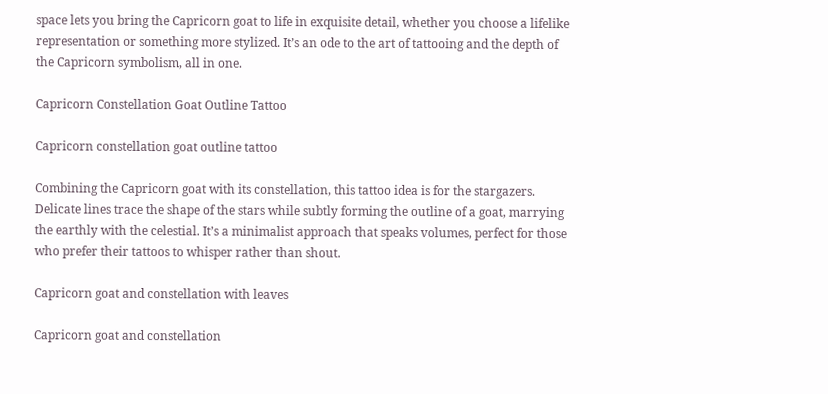space lets you bring the Capricorn goat to life in exquisite detail, whether you choose a lifelike representation or something more stylized. It’s an ode to the art of tattooing and the depth of the Capricorn symbolism, all in one.

Capricorn Constellation Goat Outline Tattoo

Capricorn constellation goat outline tattoo

Combining the Capricorn goat with its constellation, this tattoo idea is for the stargazers. Delicate lines trace the shape of the stars while subtly forming the outline of a goat, marrying the earthly with the celestial. It’s a minimalist approach that speaks volumes, perfect for those who prefer their tattoos to whisper rather than shout.

Capricorn goat and constellation with leaves

Capricorn goat and constellation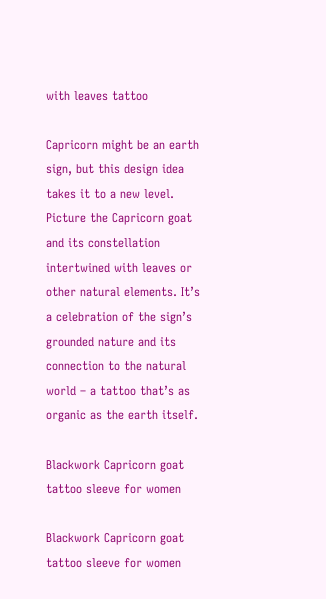with leaves tattoo

Capricorn might be an earth sign, but this design idea takes it to a new level. Picture the Capricorn goat and its constellation intertwined with leaves or other natural elements. It’s a celebration of the sign’s grounded nature and its connection to the natural world – a tattoo that’s as organic as the earth itself.

Blackwork Capricorn goat tattoo sleeve for women

Blackwork Capricorn goat tattoo sleeve for women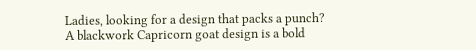Ladies, looking for a design that packs a punch? A blackwork Capricorn goat design is a bold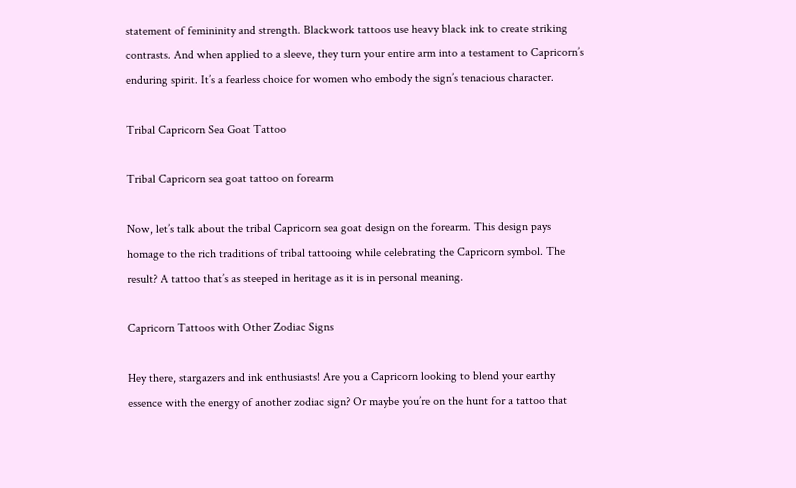statement of femininity and strength. Blackwork tattoos use heavy black ink to create striking contrasts. And when applied to a sleeve, they turn your entire arm into a testament to Capricorn’s enduring spirit. It’s a fearless choice for women who embody the sign’s tenacious character.

Tribal Capricorn Sea Goat Tattoo

Tribal Capricorn sea goat tattoo on forearm

Now, let’s talk about the tribal Capricorn sea goat design on the forearm. This design pays homage to the rich traditions of tribal tattooing while celebrating the Capricorn symbol. The result? A tattoo that’s as steeped in heritage as it is in personal meaning.

Capricorn Tattoos with Other Zodiac Signs

Hey there, stargazers and ink enthusiasts! Are you a Capricorn looking to blend your earthy essence with the energy of another zodiac sign? Or maybe you’re on the hunt for a tattoo that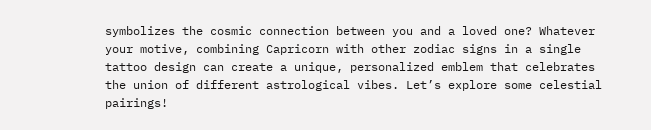symbolizes the cosmic connection between you and a loved one? Whatever your motive, combining Capricorn with other zodiac signs in a single tattoo design can create a unique, personalized emblem that celebrates the union of different astrological vibes. Let’s explore some celestial pairings!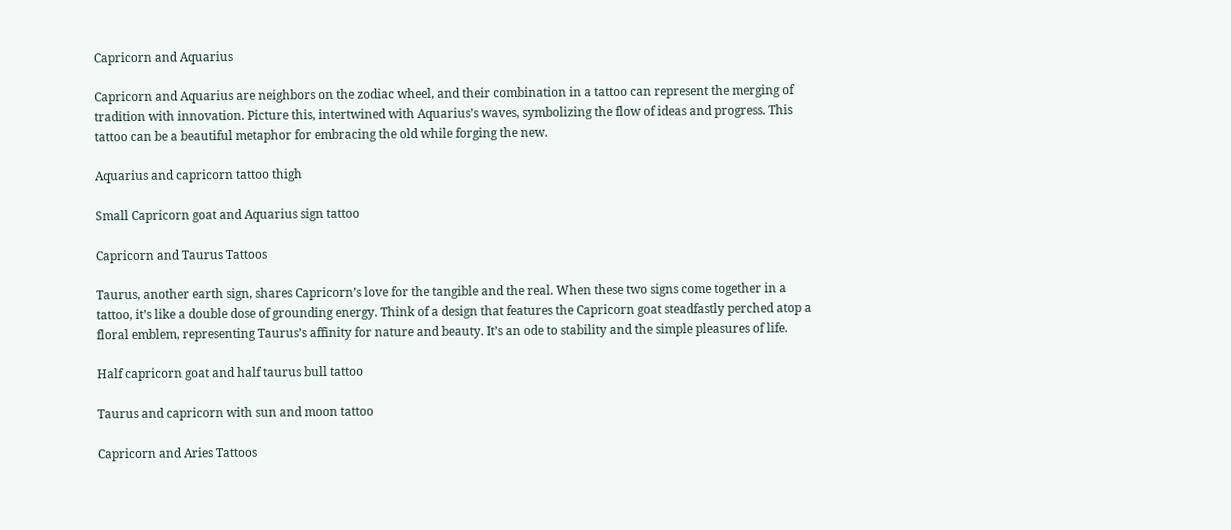Capricorn and Aquarius

Capricorn and Aquarius are neighbors on the zodiac wheel, and their combination in a tattoo can represent the merging of tradition with innovation. Picture this, intertwined with Aquarius’s waves, symbolizing the flow of ideas and progress. This tattoo can be a beautiful metaphor for embracing the old while forging the new.

Aquarius and capricorn tattoo thigh

Small Capricorn goat and Aquarius sign tattoo

Capricorn and Taurus Tattoos

Taurus, another earth sign, shares Capricorn’s love for the tangible and the real. When these two signs come together in a tattoo, it’s like a double dose of grounding energy. Think of a design that features the Capricorn goat steadfastly perched atop a floral emblem, representing Taurus’s affinity for nature and beauty. It’s an ode to stability and the simple pleasures of life.

Half capricorn goat and half taurus bull tattoo

Taurus and capricorn with sun and moon tattoo

Capricorn and Aries Tattoos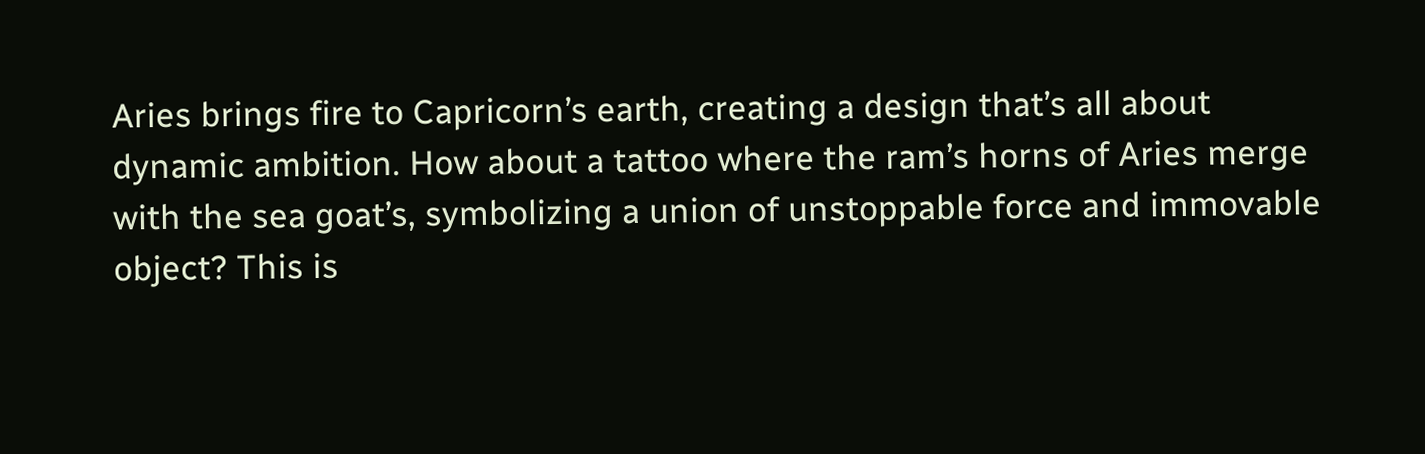Aries brings fire to Capricorn’s earth, creating a design that’s all about dynamic ambition. How about a tattoo where the ram’s horns of Aries merge with the sea goat’s, symbolizing a union of unstoppable force and immovable object? This is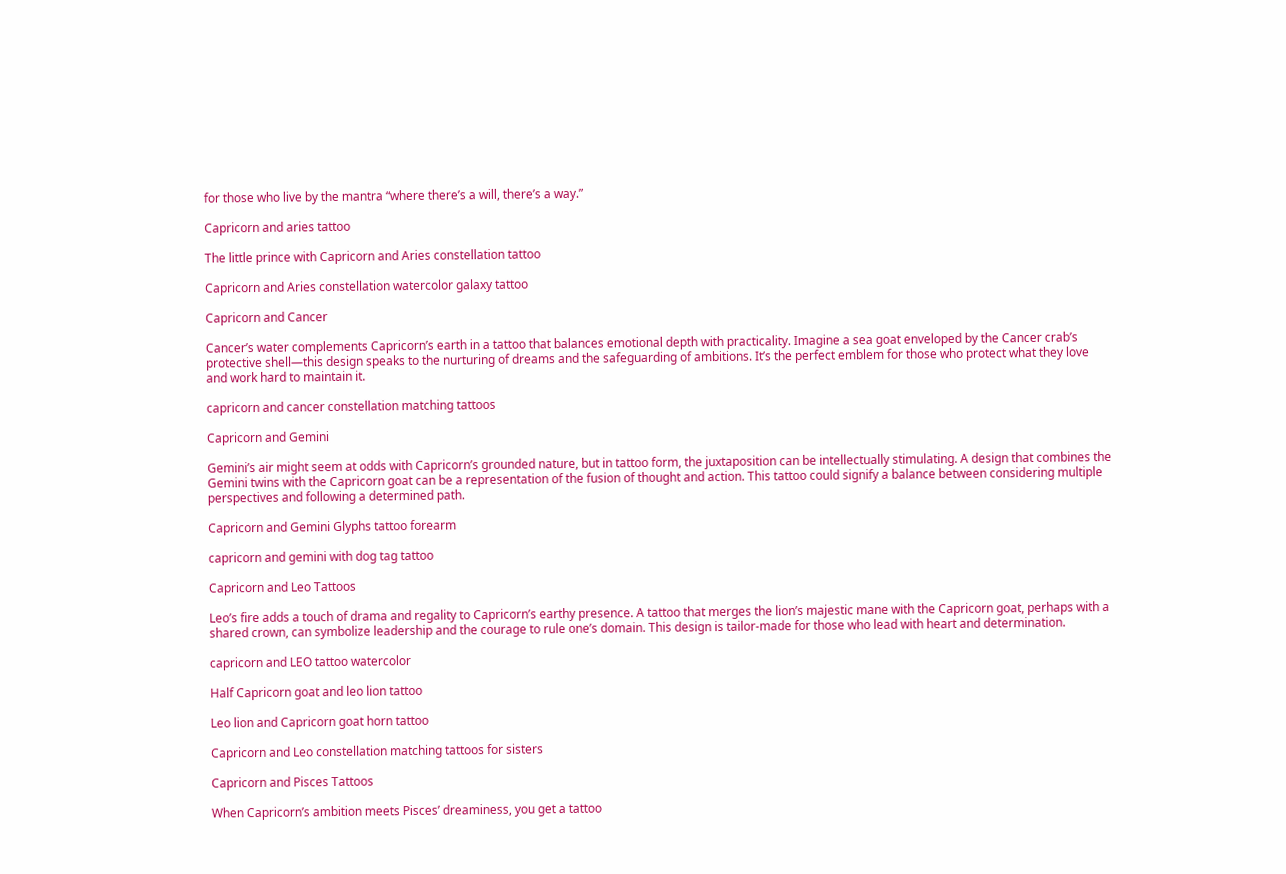for those who live by the mantra “where there’s a will, there’s a way.”

Capricorn and aries tattoo

The little prince with Capricorn and Aries constellation tattoo

Capricorn and Aries constellation watercolor galaxy tattoo

Capricorn and Cancer

Cancer’s water complements Capricorn’s earth in a tattoo that balances emotional depth with practicality. Imagine a sea goat enveloped by the Cancer crab’s protective shell—this design speaks to the nurturing of dreams and the safeguarding of ambitions. It’s the perfect emblem for those who protect what they love and work hard to maintain it.

capricorn and cancer constellation matching tattoos

Capricorn and Gemini

Gemini’s air might seem at odds with Capricorn’s grounded nature, but in tattoo form, the juxtaposition can be intellectually stimulating. A design that combines the Gemini twins with the Capricorn goat can be a representation of the fusion of thought and action. This tattoo could signify a balance between considering multiple perspectives and following a determined path.

Capricorn and Gemini Glyphs tattoo forearm

capricorn and gemini with dog tag tattoo

Capricorn and Leo Tattoos

Leo’s fire adds a touch of drama and regality to Capricorn’s earthy presence. A tattoo that merges the lion’s majestic mane with the Capricorn goat, perhaps with a shared crown, can symbolize leadership and the courage to rule one’s domain. This design is tailor-made for those who lead with heart and determination.

capricorn and LEO tattoo watercolor

Half Capricorn goat and leo lion tattoo

Leo lion and Capricorn goat horn tattoo

Capricorn and Leo constellation matching tattoos for sisters

Capricorn and Pisces Tattoos

When Capricorn’s ambition meets Pisces’ dreaminess, you get a tattoo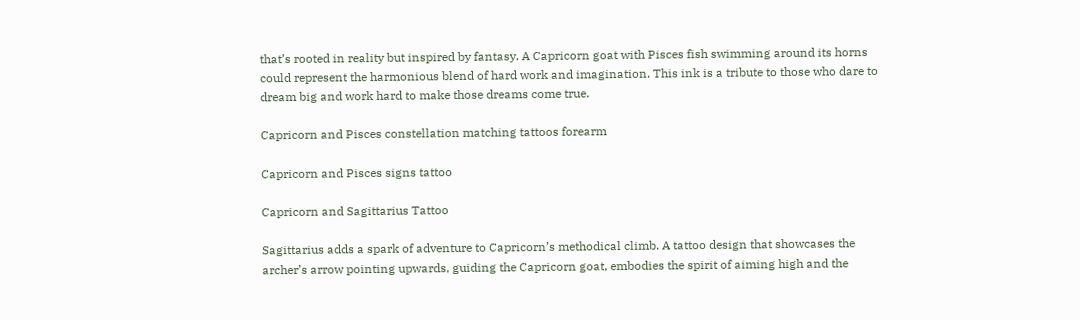that’s rooted in reality but inspired by fantasy. A Capricorn goat with Pisces fish swimming around its horns could represent the harmonious blend of hard work and imagination. This ink is a tribute to those who dare to dream big and work hard to make those dreams come true.

Capricorn and Pisces constellation matching tattoos forearm

Capricorn and Pisces signs tattoo

Capricorn and Sagittarius Tattoo

Sagittarius adds a spark of adventure to Capricorn’s methodical climb. A tattoo design that showcases the archer’s arrow pointing upwards, guiding the Capricorn goat, embodies the spirit of aiming high and the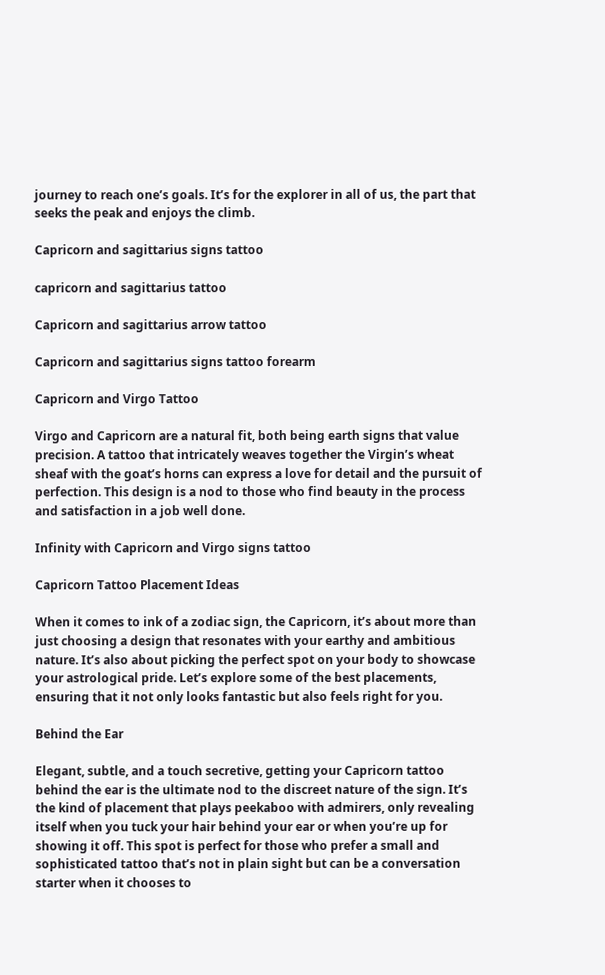journey to reach one’s goals. It’s for the explorer in all of us, the part that seeks the peak and enjoys the climb.

Capricorn and sagittarius signs tattoo

capricorn and sagittarius tattoo

Capricorn and sagittarius arrow tattoo

Capricorn and sagittarius signs tattoo forearm

Capricorn and Virgo Tattoo

Virgo and Capricorn are a natural fit, both being earth signs that value precision. A tattoo that intricately weaves together the Virgin’s wheat sheaf with the goat’s horns can express a love for detail and the pursuit of perfection. This design is a nod to those who find beauty in the process and satisfaction in a job well done.

Infinity with Capricorn and Virgo signs tattoo

Capricorn Tattoo Placement Ideas

When it comes to ink of a zodiac sign, the Capricorn, it’s about more than just choosing a design that resonates with your earthy and ambitious nature. It’s also about picking the perfect spot on your body to showcase your astrological pride. Let’s explore some of the best placements, ensuring that it not only looks fantastic but also feels right for you.

Behind the Ear

Elegant, subtle, and a touch secretive, getting your Capricorn tattoo behind the ear is the ultimate nod to the discreet nature of the sign. It’s the kind of placement that plays peekaboo with admirers, only revealing itself when you tuck your hair behind your ear or when you’re up for showing it off. This spot is perfect for those who prefer a small and sophisticated tattoo that’s not in plain sight but can be a conversation starter when it chooses to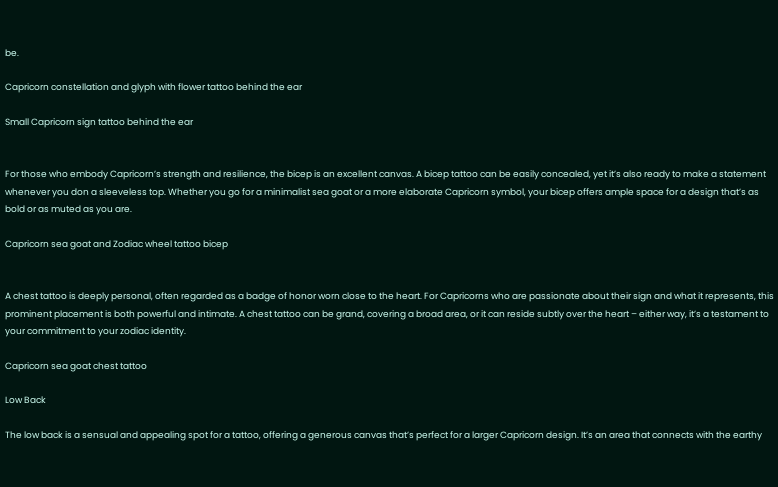be.

Capricorn constellation and glyph with flower tattoo behind the ear

Small Capricorn sign tattoo behind the ear


For those who embody Capricorn’s strength and resilience, the bicep is an excellent canvas. A bicep tattoo can be easily concealed, yet it’s also ready to make a statement whenever you don a sleeveless top. Whether you go for a minimalist sea goat or a more elaborate Capricorn symbol, your bicep offers ample space for a design that’s as bold or as muted as you are.

Capricorn sea goat and Zodiac wheel tattoo bicep


A chest tattoo is deeply personal, often regarded as a badge of honor worn close to the heart. For Capricorns who are passionate about their sign and what it represents, this prominent placement is both powerful and intimate. A chest tattoo can be grand, covering a broad area, or it can reside subtly over the heart – either way, it’s a testament to your commitment to your zodiac identity.

Capricorn sea goat chest tattoo

Low Back

The low back is a sensual and appealing spot for a tattoo, offering a generous canvas that’s perfect for a larger Capricorn design. It’s an area that connects with the earthy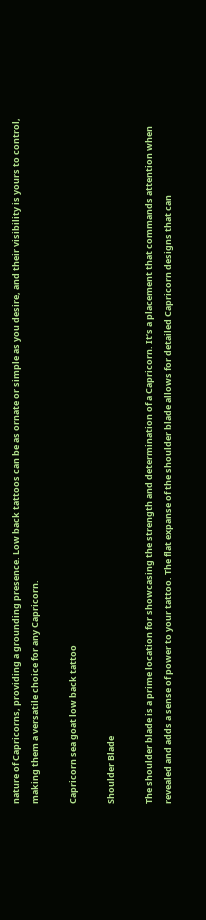nature of Capricorns, providing a grounding presence. Low back tattoos can be as ornate or simple as you desire, and their visibility is yours to control, making them a versatile choice for any Capricorn.

Capricorn sea goat low back tattoo

Shoulder Blade

The shoulder blade is a prime location for showcasing the strength and determination of a Capricorn. It’s a placement that commands attention when revealed and adds a sense of power to your tattoo. The flat expanse of the shoulder blade allows for detailed Capricorn designs that can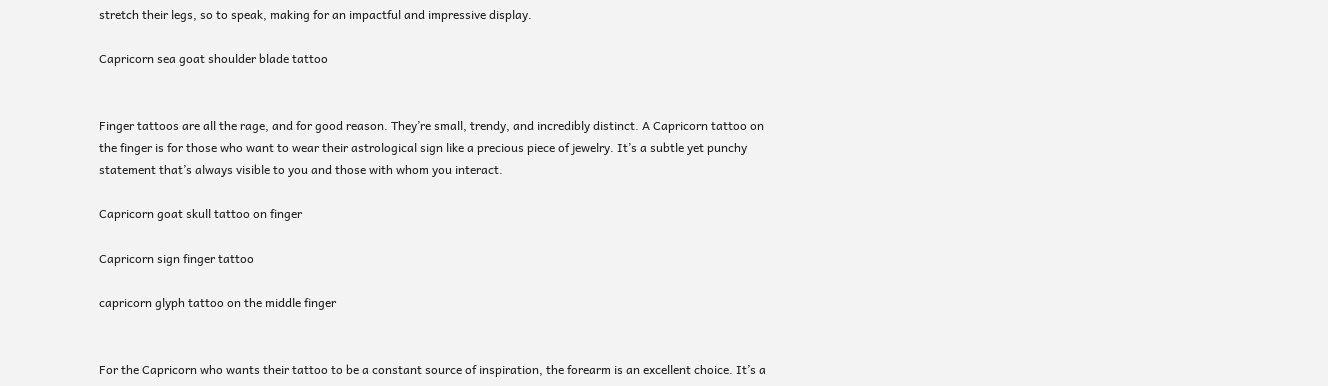stretch their legs, so to speak, making for an impactful and impressive display.

Capricorn sea goat shoulder blade tattoo


Finger tattoos are all the rage, and for good reason. They’re small, trendy, and incredibly distinct. A Capricorn tattoo on the finger is for those who want to wear their astrological sign like a precious piece of jewelry. It’s a subtle yet punchy statement that’s always visible to you and those with whom you interact.

Capricorn goat skull tattoo on finger

Capricorn sign finger tattoo

capricorn glyph tattoo on the middle finger


For the Capricorn who wants their tattoo to be a constant source of inspiration, the forearm is an excellent choice. It’s a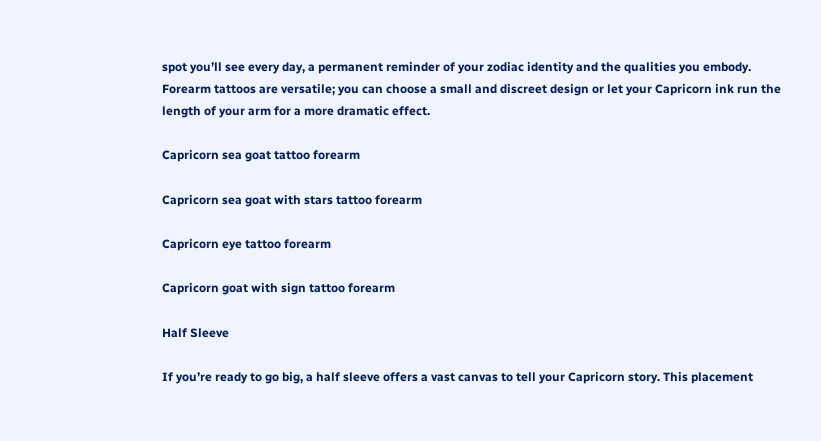spot you’ll see every day, a permanent reminder of your zodiac identity and the qualities you embody. Forearm tattoos are versatile; you can choose a small and discreet design or let your Capricorn ink run the length of your arm for a more dramatic effect.

Capricorn sea goat tattoo forearm

Capricorn sea goat with stars tattoo forearm

Capricorn eye tattoo forearm

Capricorn goat with sign tattoo forearm

Half Sleeve

If you’re ready to go big, a half sleeve offers a vast canvas to tell your Capricorn story. This placement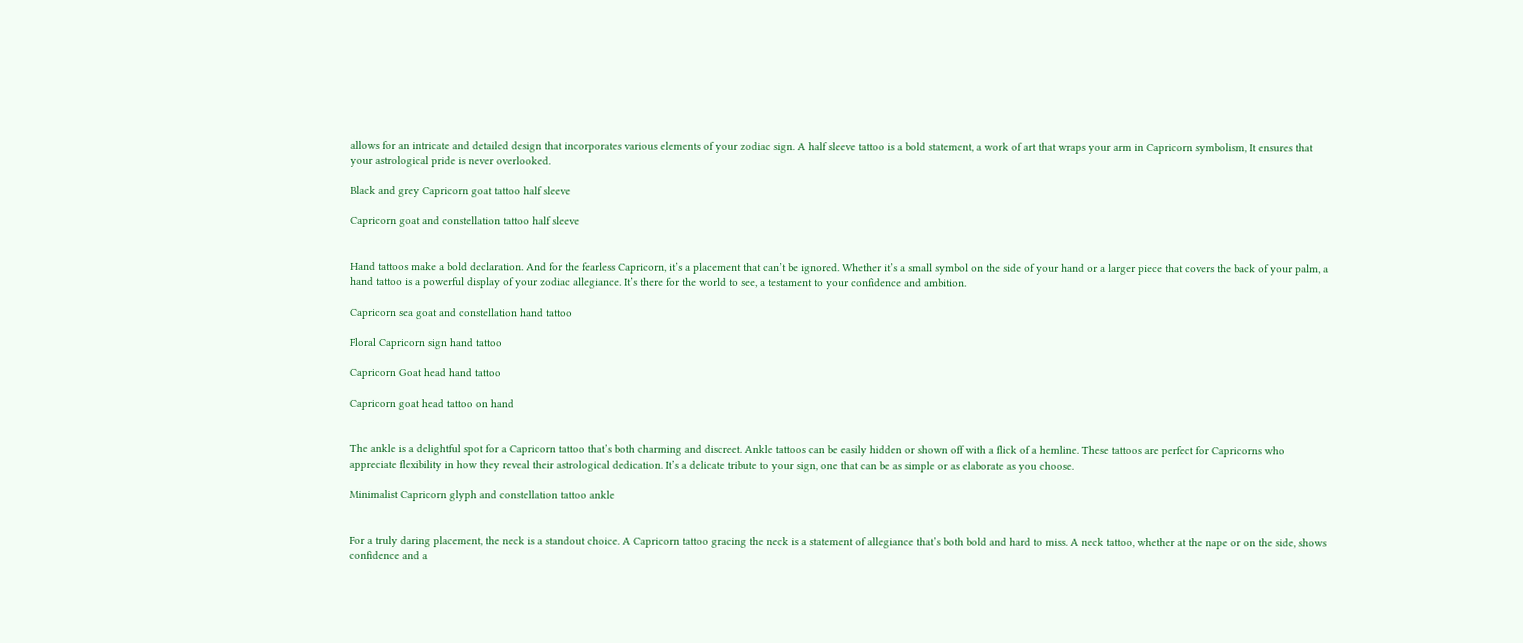allows for an intricate and detailed design that incorporates various elements of your zodiac sign. A half sleeve tattoo is a bold statement, a work of art that wraps your arm in Capricorn symbolism, It ensures that your astrological pride is never overlooked.

Black and grey Capricorn goat tattoo half sleeve

Capricorn goat and constellation tattoo half sleeve


Hand tattoos make a bold declaration. And for the fearless Capricorn, it’s a placement that can’t be ignored. Whether it’s a small symbol on the side of your hand or a larger piece that covers the back of your palm, a hand tattoo is a powerful display of your zodiac allegiance. It’s there for the world to see, a testament to your confidence and ambition.

Capricorn sea goat and constellation hand tattoo

Floral Capricorn sign hand tattoo

Capricorn Goat head hand tattoo

Capricorn goat head tattoo on hand


The ankle is a delightful spot for a Capricorn tattoo that’s both charming and discreet. Ankle tattoos can be easily hidden or shown off with a flick of a hemline. These tattoos are perfect for Capricorns who appreciate flexibility in how they reveal their astrological dedication. It’s a delicate tribute to your sign, one that can be as simple or as elaborate as you choose.

Minimalist Capricorn glyph and constellation tattoo ankle


For a truly daring placement, the neck is a standout choice. A Capricorn tattoo gracing the neck is a statement of allegiance that’s both bold and hard to miss. A neck tattoo, whether at the nape or on the side, shows confidence and a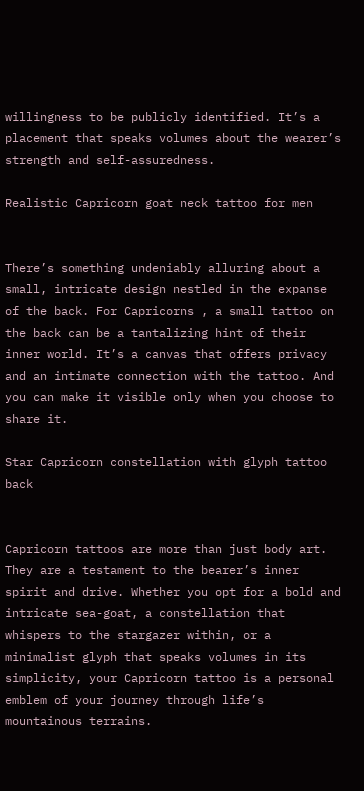willingness to be publicly identified. It’s a placement that speaks volumes about the wearer’s strength and self-assuredness.

Realistic Capricorn goat neck tattoo for men


There’s something undeniably alluring about a small, intricate design nestled in the expanse of the back. For Capricorns , a small tattoo on the back can be a tantalizing hint of their inner world. It’s a canvas that offers privacy and an intimate connection with the tattoo. And you can make it visible only when you choose to share it.

Star Capricorn constellation with glyph tattoo back


Capricorn tattoos are more than just body art. They are a testament to the bearer’s inner spirit and drive. Whether you opt for a bold and intricate sea-goat, a constellation that whispers to the stargazer within, or a minimalist glyph that speaks volumes in its simplicity, your Capricorn tattoo is a personal emblem of your journey through life’s mountainous terrains.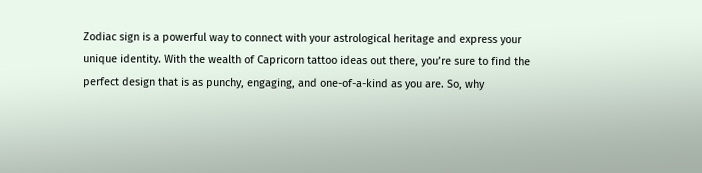Zodiac sign is a powerful way to connect with your astrological heritage and express your unique identity. With the wealth of Capricorn tattoo ideas out there, you’re sure to find the perfect design that is as punchy, engaging, and one-of-a-kind as you are. So, why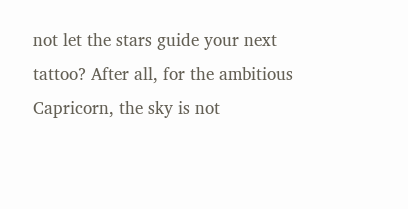not let the stars guide your next tattoo? After all, for the ambitious Capricorn, the sky is not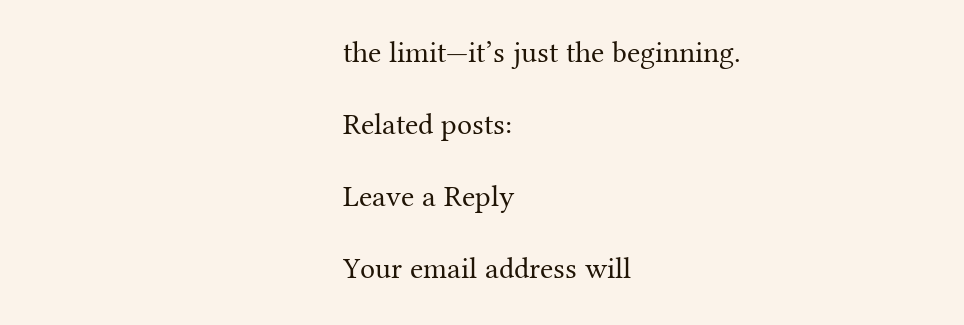the limit—it’s just the beginning.

Related posts:

Leave a Reply

Your email address will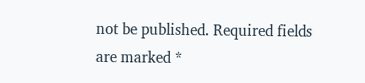not be published. Required fields are marked *